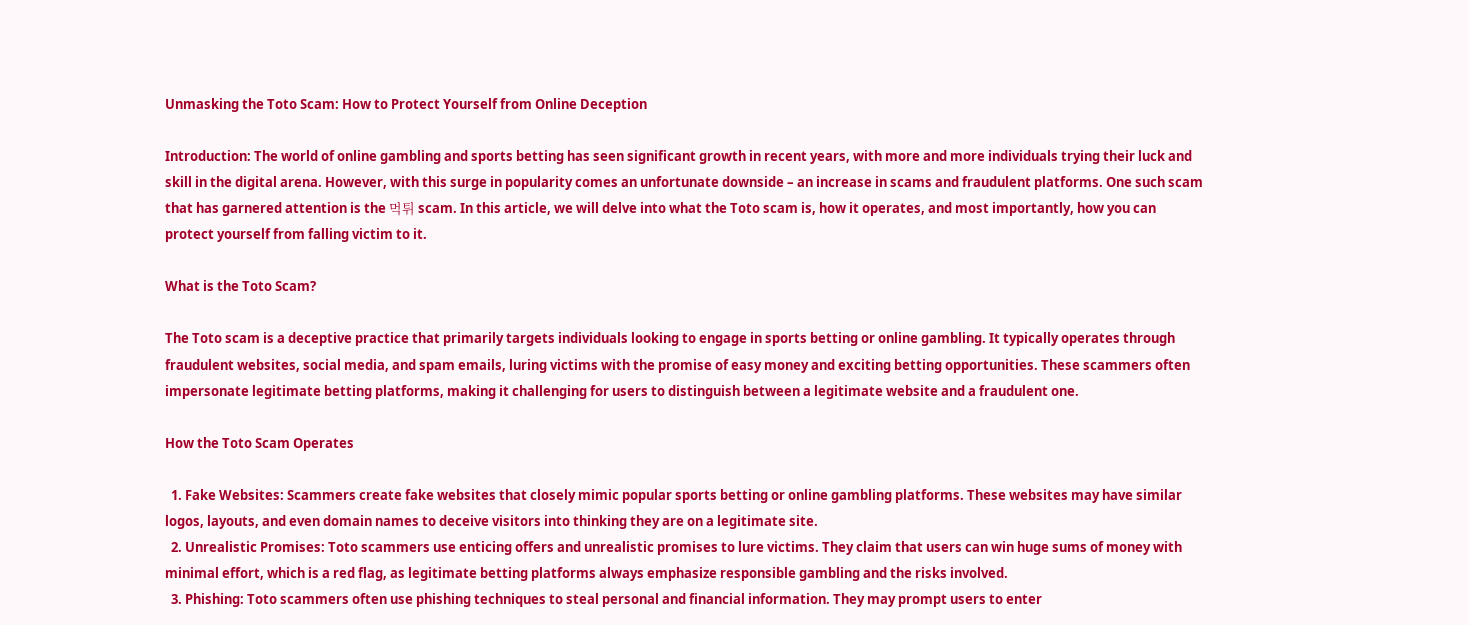Unmasking the Toto Scam: How to Protect Yourself from Online Deception

Introduction: The world of online gambling and sports betting has seen significant growth in recent years, with more and more individuals trying their luck and skill in the digital arena. However, with this surge in popularity comes an unfortunate downside – an increase in scams and fraudulent platforms. One such scam that has garnered attention is the 먹튀 scam. In this article, we will delve into what the Toto scam is, how it operates, and most importantly, how you can protect yourself from falling victim to it.

What is the Toto Scam?

The Toto scam is a deceptive practice that primarily targets individuals looking to engage in sports betting or online gambling. It typically operates through fraudulent websites, social media, and spam emails, luring victims with the promise of easy money and exciting betting opportunities. These scammers often impersonate legitimate betting platforms, making it challenging for users to distinguish between a legitimate website and a fraudulent one.

How the Toto Scam Operates

  1. Fake Websites: Scammers create fake websites that closely mimic popular sports betting or online gambling platforms. These websites may have similar logos, layouts, and even domain names to deceive visitors into thinking they are on a legitimate site.
  2. Unrealistic Promises: Toto scammers use enticing offers and unrealistic promises to lure victims. They claim that users can win huge sums of money with minimal effort, which is a red flag, as legitimate betting platforms always emphasize responsible gambling and the risks involved.
  3. Phishing: Toto scammers often use phishing techniques to steal personal and financial information. They may prompt users to enter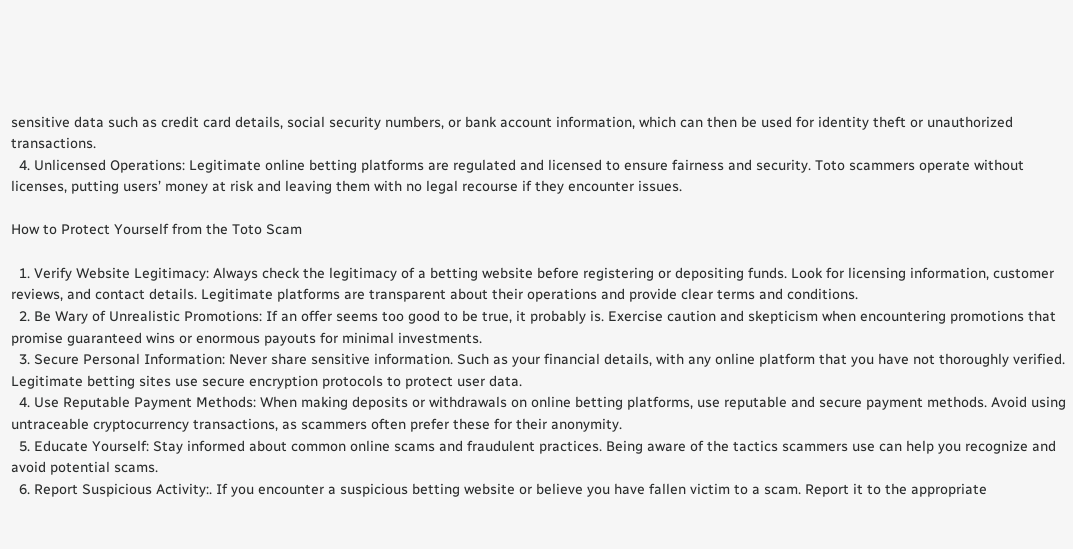sensitive data such as credit card details, social security numbers, or bank account information, which can then be used for identity theft or unauthorized transactions.
  4. Unlicensed Operations: Legitimate online betting platforms are regulated and licensed to ensure fairness and security. Toto scammers operate without licenses, putting users’ money at risk and leaving them with no legal recourse if they encounter issues.

How to Protect Yourself from the Toto Scam

  1. Verify Website Legitimacy: Always check the legitimacy of a betting website before registering or depositing funds. Look for licensing information, customer reviews, and contact details. Legitimate platforms are transparent about their operations and provide clear terms and conditions.
  2. Be Wary of Unrealistic Promotions: If an offer seems too good to be true, it probably is. Exercise caution and skepticism when encountering promotions that promise guaranteed wins or enormous payouts for minimal investments.
  3. Secure Personal Information: Never share sensitive information. Such as your financial details, with any online platform that you have not thoroughly verified. Legitimate betting sites use secure encryption protocols to protect user data.
  4. Use Reputable Payment Methods: When making deposits or withdrawals on online betting platforms, use reputable and secure payment methods. Avoid using untraceable cryptocurrency transactions, as scammers often prefer these for their anonymity.
  5. Educate Yourself: Stay informed about common online scams and fraudulent practices. Being aware of the tactics scammers use can help you recognize and avoid potential scams.
  6. Report Suspicious Activity:. If you encounter a suspicious betting website or believe you have fallen victim to a scam. Report it to the appropriate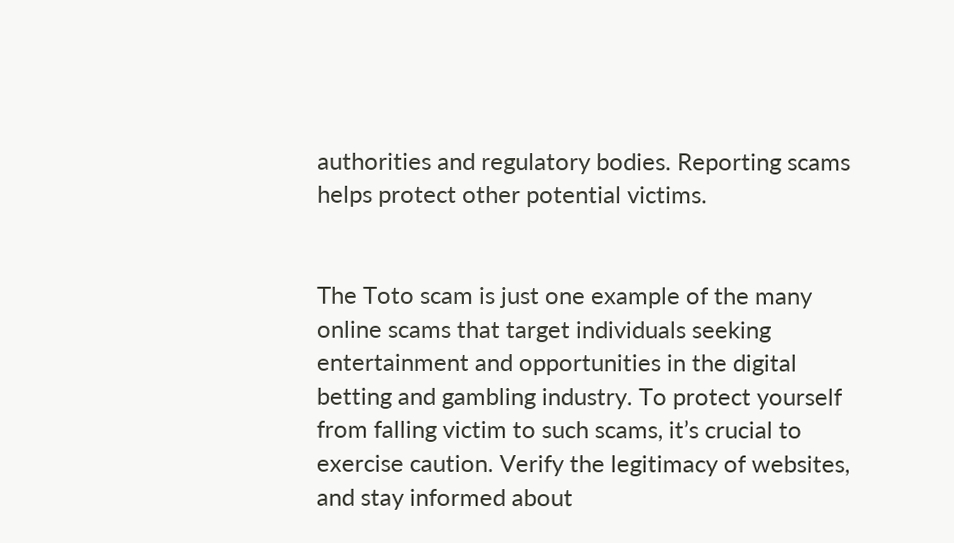authorities and regulatory bodies. Reporting scams helps protect other potential victims.


The Toto scam is just one example of the many online scams that target individuals seeking entertainment and opportunities in the digital betting and gambling industry. To protect yourself from falling victim to such scams, it’s crucial to exercise caution. Verify the legitimacy of websites, and stay informed about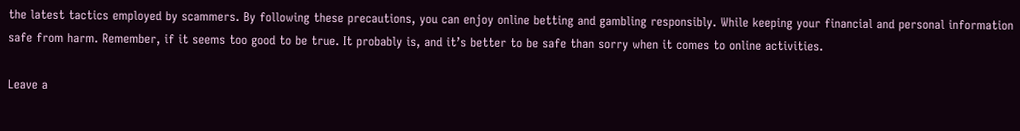the latest tactics employed by scammers. By following these precautions, you can enjoy online betting and gambling responsibly. While keeping your financial and personal information safe from harm. Remember, if it seems too good to be true. It probably is, and it’s better to be safe than sorry when it comes to online activities.

Leave a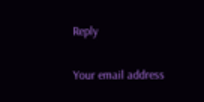Reply

Your email address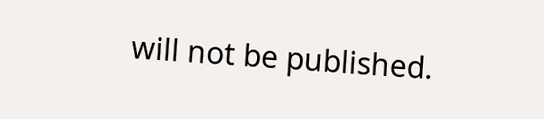will not be published.